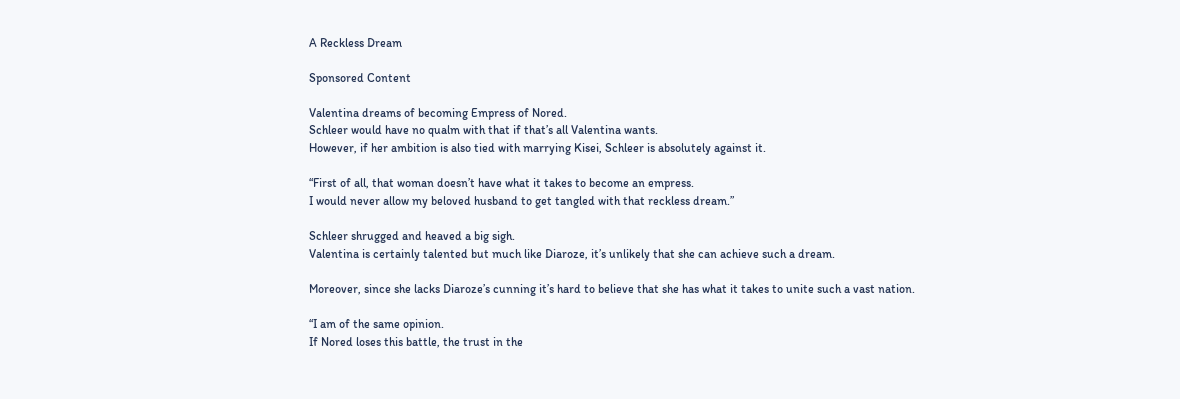A Reckless Dream

Sponsored Content

Valentina dreams of becoming Empress of Nored.
Schleer would have no qualm with that if that’s all Valentina wants.
However, if her ambition is also tied with marrying Kisei, Schleer is absolutely against it.

“First of all, that woman doesn’t have what it takes to become an empress.
I would never allow my beloved husband to get tangled with that reckless dream.”

Schleer shrugged and heaved a big sigh.
Valentina is certainly talented but much like Diaroze, it’s unlikely that she can achieve such a dream.

Moreover, since she lacks Diaroze’s cunning it’s hard to believe that she has what it takes to unite such a vast nation.

“I am of the same opinion.
If Nored loses this battle, the trust in the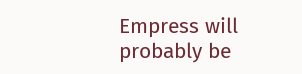Empress will probably be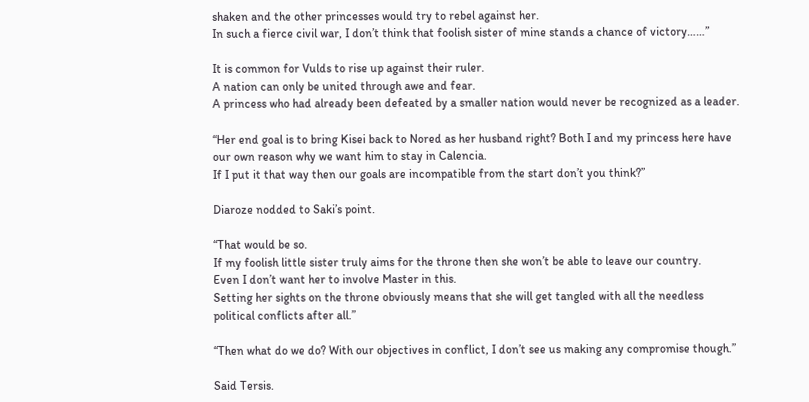shaken and the other princesses would try to rebel against her.
In such a fierce civil war, I don’t think that foolish sister of mine stands a chance of victory……”

It is common for Vulds to rise up against their ruler.
A nation can only be united through awe and fear.
A princess who had already been defeated by a smaller nation would never be recognized as a leader.

“Her end goal is to bring Kisei back to Nored as her husband right? Both I and my princess here have our own reason why we want him to stay in Calencia.
If I put it that way then our goals are incompatible from the start don’t you think?”

Diaroze nodded to Saki’s point.

“That would be so.
If my foolish little sister truly aims for the throne then she won’t be able to leave our country.
Even I don’t want her to involve Master in this.
Setting her sights on the throne obviously means that she will get tangled with all the needless political conflicts after all.”

“Then what do we do? With our objectives in conflict, I don’t see us making any compromise though.”

Said Tersis.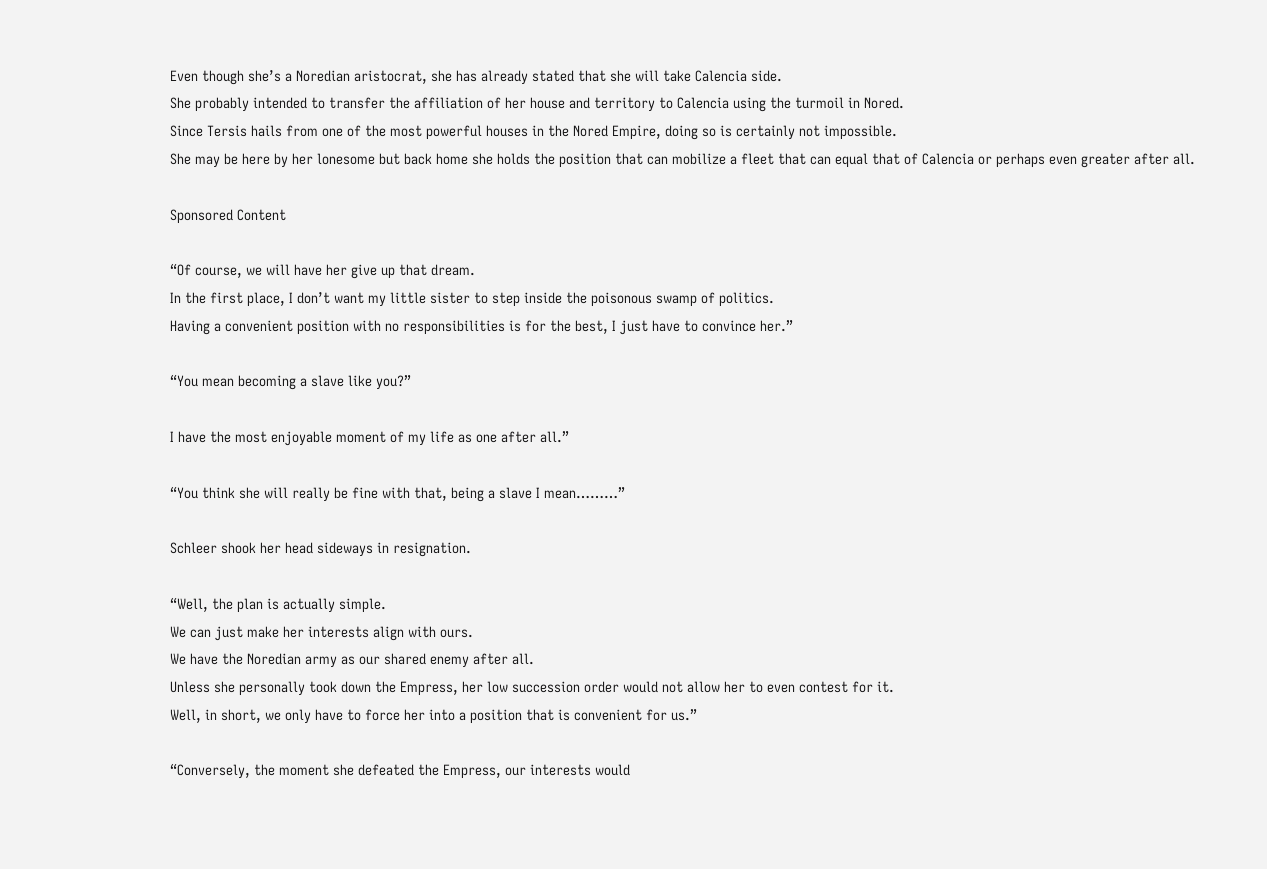Even though she’s a Noredian aristocrat, she has already stated that she will take Calencia side.
She probably intended to transfer the affiliation of her house and territory to Calencia using the turmoil in Nored.
Since Tersis hails from one of the most powerful houses in the Nored Empire, doing so is certainly not impossible.
She may be here by her lonesome but back home she holds the position that can mobilize a fleet that can equal that of Calencia or perhaps even greater after all.

Sponsored Content

“Of course, we will have her give up that dream.
In the first place, I don’t want my little sister to step inside the poisonous swamp of politics.
Having a convenient position with no responsibilities is for the best, I just have to convince her.”

“You mean becoming a slave like you?”

I have the most enjoyable moment of my life as one after all.”

“You think she will really be fine with that, being a slave I mean………”

Schleer shook her head sideways in resignation.

“Well, the plan is actually simple.
We can just make her interests align with ours.
We have the Noredian army as our shared enemy after all.
Unless she personally took down the Empress, her low succession order would not allow her to even contest for it.
Well, in short, we only have to force her into a position that is convenient for us.”

“Conversely, the moment she defeated the Empress, our interests would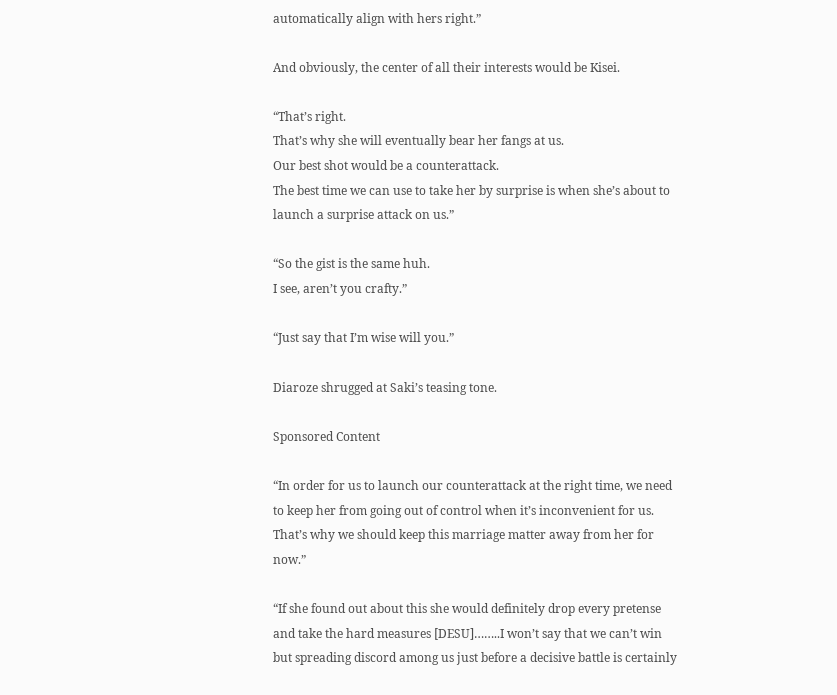automatically align with hers right.”

And obviously, the center of all their interests would be Kisei.

“That’s right.
That’s why she will eventually bear her fangs at us.
Our best shot would be a counterattack.
The best time we can use to take her by surprise is when she’s about to launch a surprise attack on us.”

“So the gist is the same huh.
I see, aren’t you crafty.”

“Just say that I’m wise will you.”

Diaroze shrugged at Saki’s teasing tone.

Sponsored Content

“In order for us to launch our counterattack at the right time, we need to keep her from going out of control when it’s inconvenient for us.
That’s why we should keep this marriage matter away from her for now.”

“If she found out about this she would definitely drop every pretense and take the hard measures [DESU]……..I won’t say that we can’t win but spreading discord among us just before a decisive battle is certainly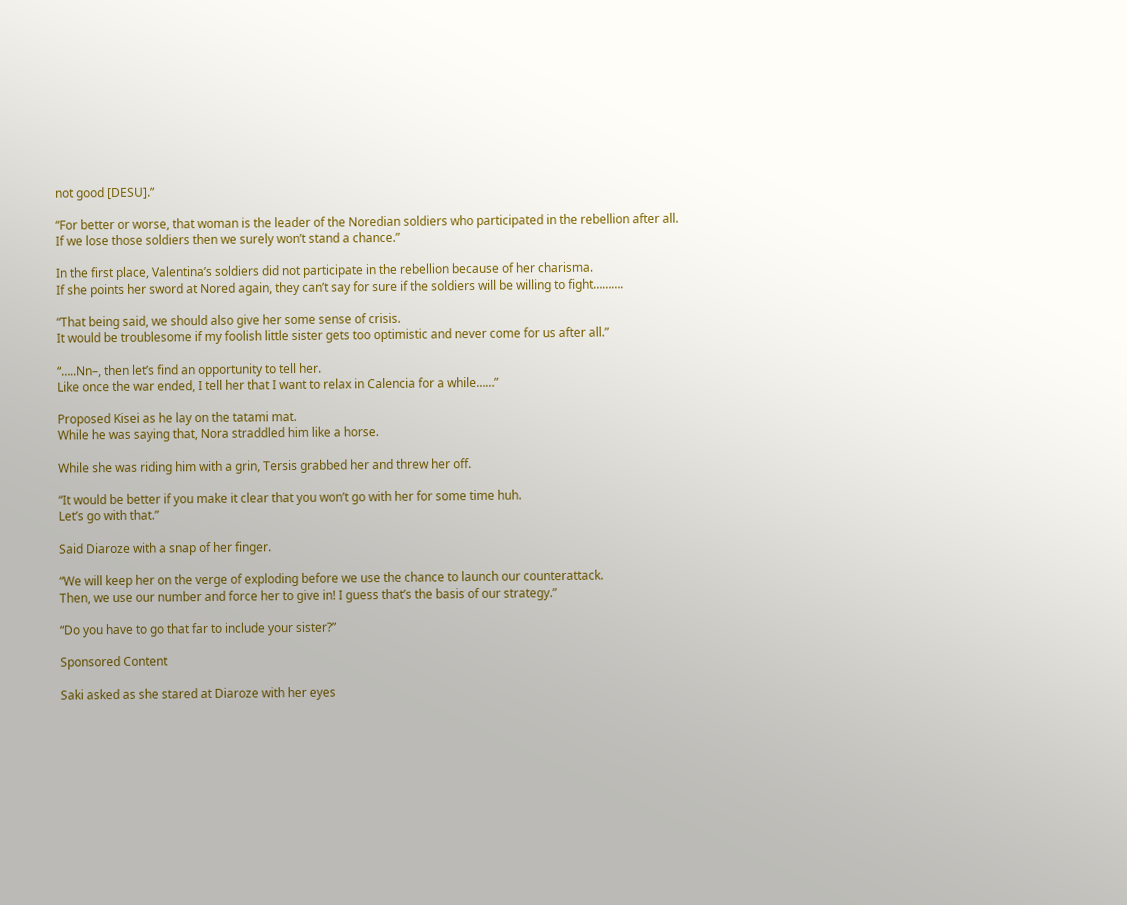not good [DESU].”

“For better or worse, that woman is the leader of the Noredian soldiers who participated in the rebellion after all.
If we lose those soldiers then we surely won’t stand a chance.”

In the first place, Valentina’s soldiers did not participate in the rebellion because of her charisma.
If she points her sword at Nored again, they can’t say for sure if the soldiers will be willing to fight……….

“That being said, we should also give her some sense of crisis.
It would be troublesome if my foolish little sister gets too optimistic and never come for us after all.”

“…..Nn–, then let’s find an opportunity to tell her.
Like once the war ended, I tell her that I want to relax in Calencia for a while……”

Proposed Kisei as he lay on the tatami mat.
While he was saying that, Nora straddled him like a horse.

While she was riding him with a grin, Tersis grabbed her and threw her off.

“It would be better if you make it clear that you won’t go with her for some time huh.
Let’s go with that.”

Said Diaroze with a snap of her finger.

“We will keep her on the verge of exploding before we use the chance to launch our counterattack.
Then, we use our number and force her to give in! I guess that’s the basis of our strategy.”

“Do you have to go that far to include your sister?”

Sponsored Content

Saki asked as she stared at Diaroze with her eyes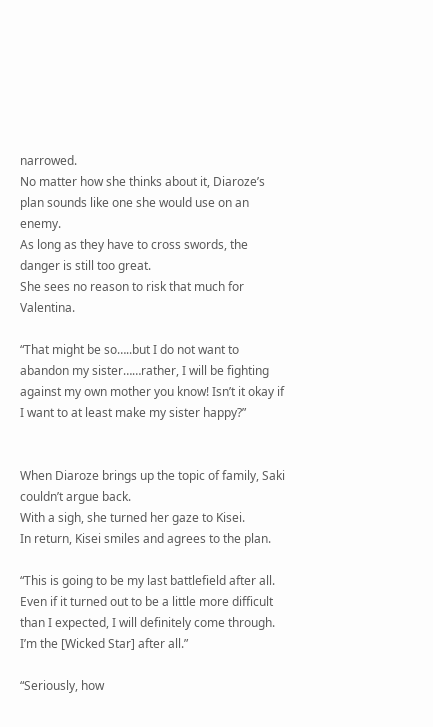narrowed.
No matter how she thinks about it, Diaroze’s plan sounds like one she would use on an enemy.
As long as they have to cross swords, the danger is still too great.
She sees no reason to risk that much for Valentina.

“That might be so…..but I do not want to abandon my sister……rather, I will be fighting against my own mother you know! Isn’t it okay if I want to at least make my sister happy?”


When Diaroze brings up the topic of family, Saki couldn’t argue back.
With a sigh, she turned her gaze to Kisei.
In return, Kisei smiles and agrees to the plan.

“This is going to be my last battlefield after all.
Even if it turned out to be a little more difficult than I expected, I will definitely come through.
I’m the [Wicked Star] after all.”

“Seriously, how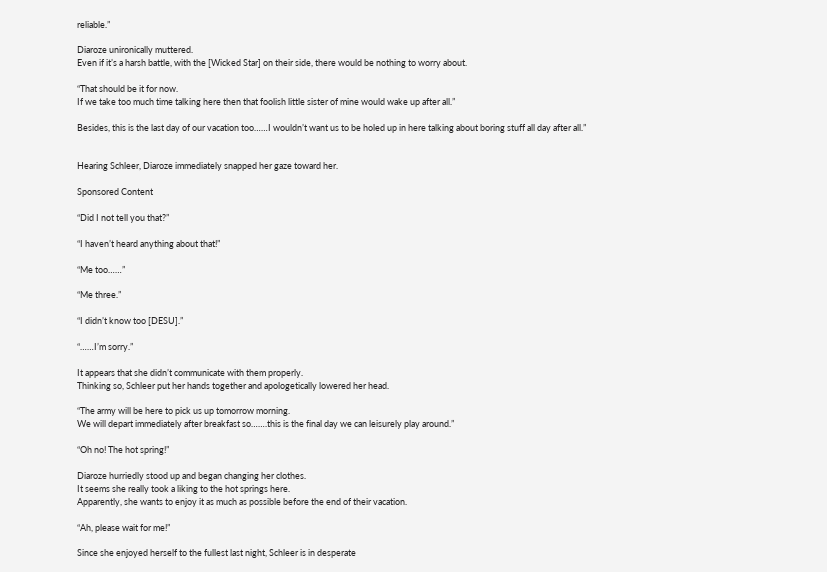reliable.”

Diaroze unironically muttered.
Even if it’s a harsh battle, with the [Wicked Star] on their side, there would be nothing to worry about.

“That should be it for now.
If we take too much time talking here then that foolish little sister of mine would wake up after all.”

Besides, this is the last day of our vacation too……I wouldn’t want us to be holed up in here talking about boring stuff all day after all.”


Hearing Schleer, Diaroze immediately snapped her gaze toward her.

Sponsored Content

“Did I not tell you that?”

“I haven’t heard anything about that!”

“Me too……”

“Me three.”

“I didn’t know too [DESU].”

“……I’m sorry.”

It appears that she didn’t communicate with them properly.
Thinking so, Schleer put her hands together and apologetically lowered her head.

“The army will be here to pick us up tomorrow morning.
We will depart immediately after breakfast so…….this is the final day we can leisurely play around.”

“Oh no! The hot spring!”

Diaroze hurriedly stood up and began changing her clothes.
It seems she really took a liking to the hot springs here.
Apparently, she wants to enjoy it as much as possible before the end of their vacation.

“Ah, please wait for me!”

Since she enjoyed herself to the fullest last night, Schleer is in desperate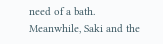need of a bath.
Meanwhile, Saki and the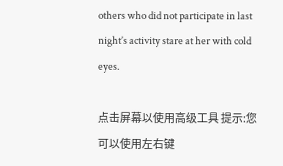others who did not participate in last night’s activity stare at her with cold eyes.

点击屏幕以使用高级工具 提示:您可以使用左右键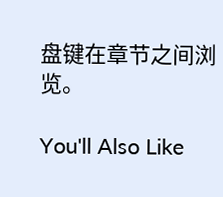盘键在章节之间浏览。

You'll Also Like